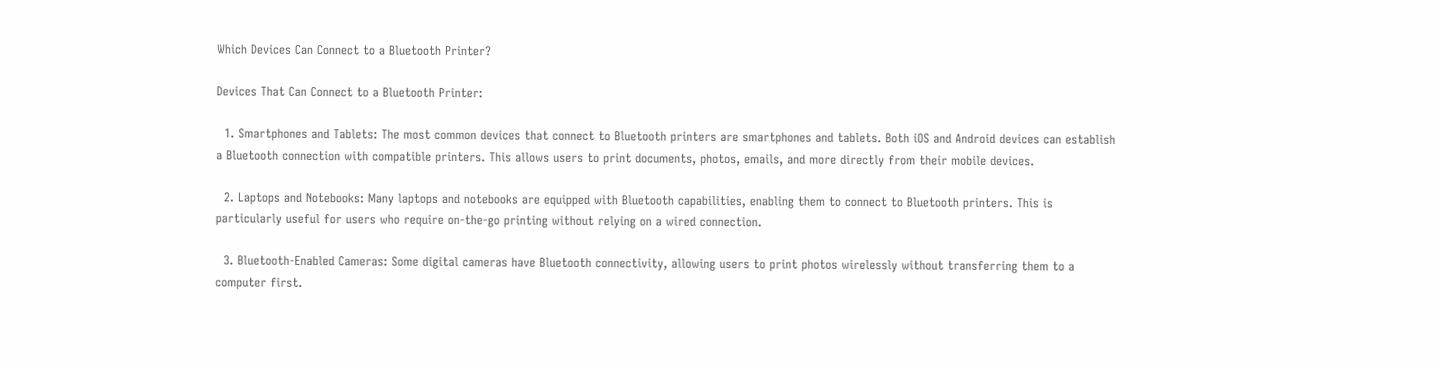Which Devices Can Connect to a Bluetooth Printer?

Devices That Can Connect to a Bluetooth Printer:

  1. Smartphones and Tablets: The most common devices that connect to Bluetooth printers are smartphones and tablets. Both iOS and Android devices can establish a Bluetooth connection with compatible printers. This allows users to print documents, photos, emails, and more directly from their mobile devices.

  2. Laptops and Notebooks: Many laptops and notebooks are equipped with Bluetooth capabilities, enabling them to connect to Bluetooth printers. This is particularly useful for users who require on-the-go printing without relying on a wired connection.

  3. Bluetooth-Enabled Cameras: Some digital cameras have Bluetooth connectivity, allowing users to print photos wirelessly without transferring them to a computer first.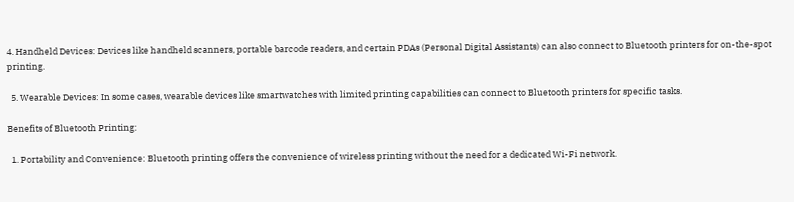4. Handheld Devices: Devices like handheld scanners, portable barcode readers, and certain PDAs (Personal Digital Assistants) can also connect to Bluetooth printers for on-the-spot printing.

  5. Wearable Devices: In some cases, wearable devices like smartwatches with limited printing capabilities can connect to Bluetooth printers for specific tasks.

Benefits of Bluetooth Printing:

  1. Portability and Convenience: Bluetooth printing offers the convenience of wireless printing without the need for a dedicated Wi-Fi network.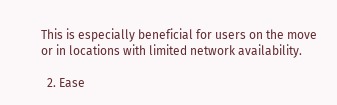This is especially beneficial for users on the move or in locations with limited network availability.

  2. Ease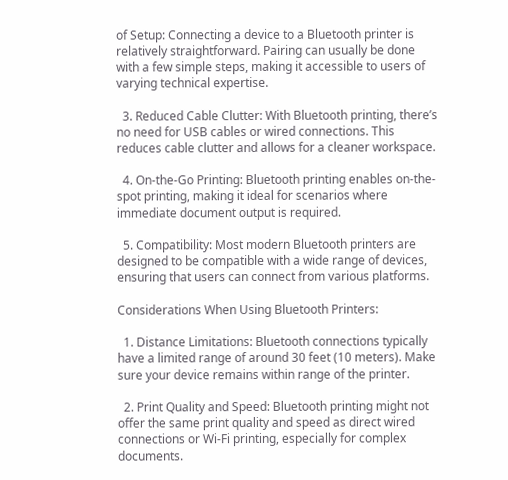of Setup: Connecting a device to a Bluetooth printer is relatively straightforward. Pairing can usually be done with a few simple steps, making it accessible to users of varying technical expertise.

  3. Reduced Cable Clutter: With Bluetooth printing, there’s no need for USB cables or wired connections. This reduces cable clutter and allows for a cleaner workspace.

  4. On-the-Go Printing: Bluetooth printing enables on-the-spot printing, making it ideal for scenarios where immediate document output is required.

  5. Compatibility: Most modern Bluetooth printers are designed to be compatible with a wide range of devices, ensuring that users can connect from various platforms.

Considerations When Using Bluetooth Printers:

  1. Distance Limitations: Bluetooth connections typically have a limited range of around 30 feet (10 meters). Make sure your device remains within range of the printer.

  2. Print Quality and Speed: Bluetooth printing might not offer the same print quality and speed as direct wired connections or Wi-Fi printing, especially for complex documents.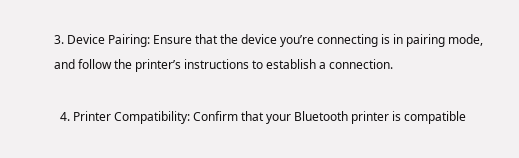3. Device Pairing: Ensure that the device you’re connecting is in pairing mode, and follow the printer’s instructions to establish a connection.

  4. Printer Compatibility: Confirm that your Bluetooth printer is compatible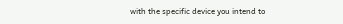with the specific device you intend to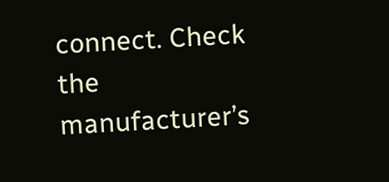connect. Check the manufacturer’s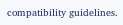compatibility guidelines.